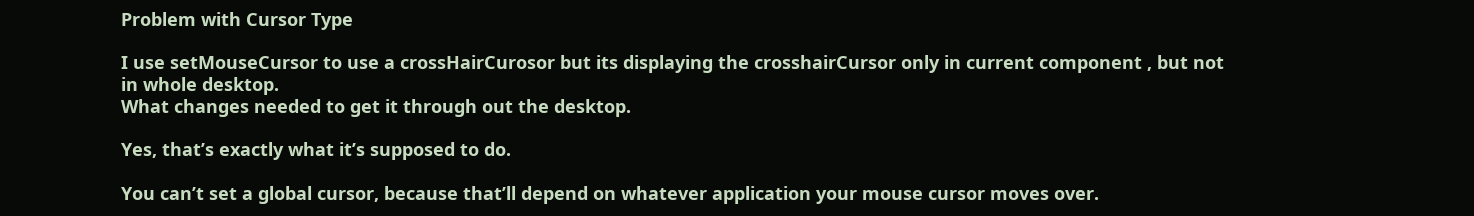Problem with Cursor Type

I use setMouseCursor to use a crossHairCurosor but its displaying the crosshairCursor only in current component , but not in whole desktop.
What changes needed to get it through out the desktop.

Yes, that’s exactly what it’s supposed to do.

You can’t set a global cursor, because that’ll depend on whatever application your mouse cursor moves over.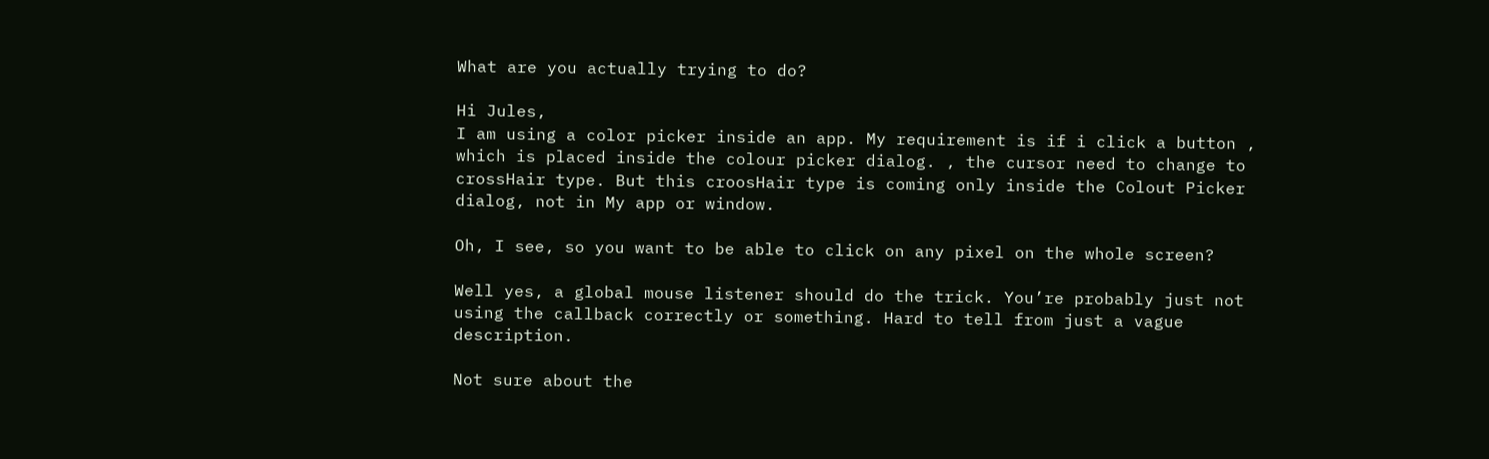What are you actually trying to do?

Hi Jules,
I am using a color picker inside an app. My requirement is if i click a button , which is placed inside the colour picker dialog. , the cursor need to change to crossHair type. But this croosHair type is coming only inside the Colout Picker dialog, not in My app or window.

Oh, I see, so you want to be able to click on any pixel on the whole screen?

Well yes, a global mouse listener should do the trick. You’re probably just not using the callback correctly or something. Hard to tell from just a vague description.

Not sure about the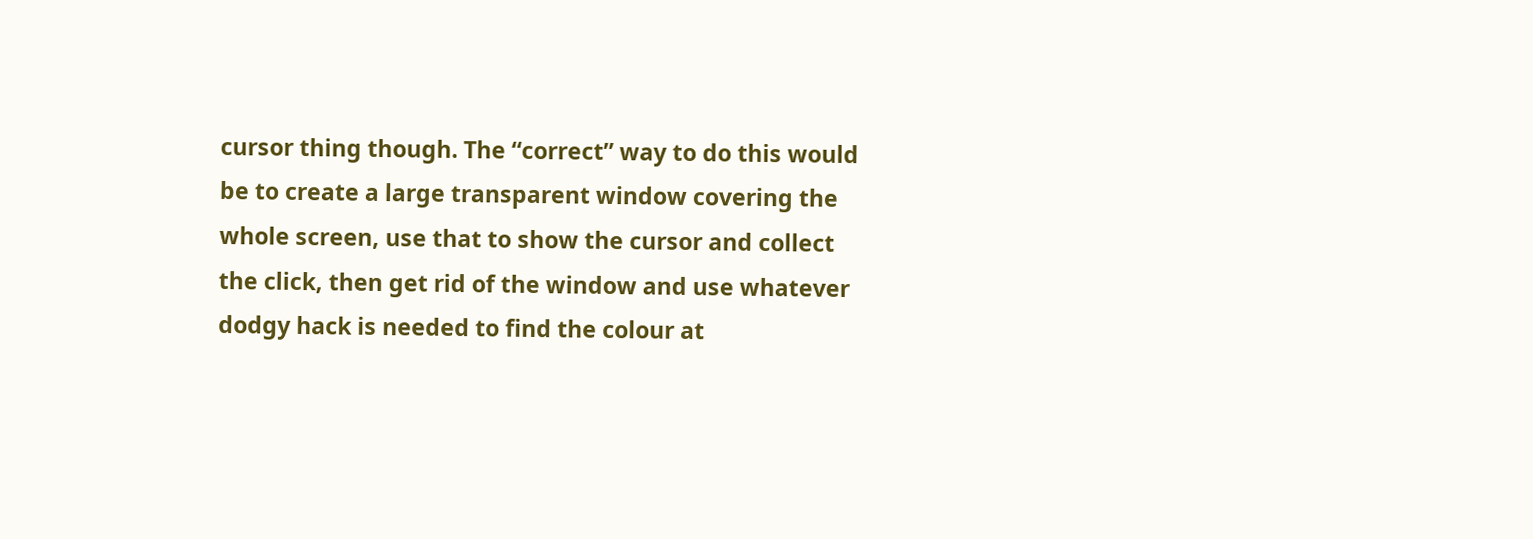cursor thing though. The “correct” way to do this would be to create a large transparent window covering the whole screen, use that to show the cursor and collect the click, then get rid of the window and use whatever dodgy hack is needed to find the colour at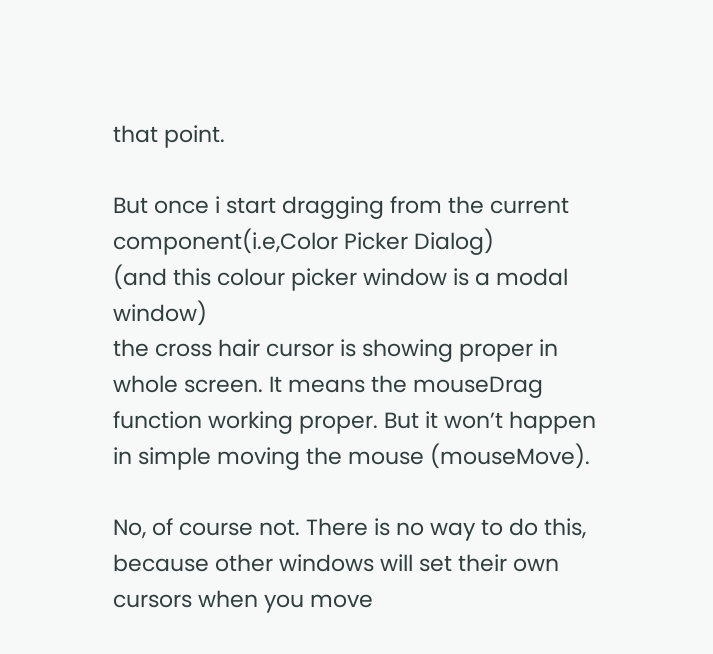that point.

But once i start dragging from the current component(i.e,Color Picker Dialog)
(and this colour picker window is a modal window)
the cross hair cursor is showing proper in whole screen. It means the mouseDrag function working proper. But it won’t happen in simple moving the mouse (mouseMove).

No, of course not. There is no way to do this, because other windows will set their own cursors when you move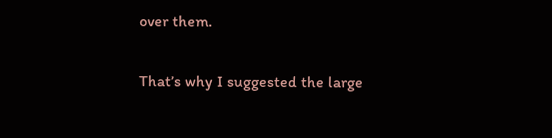over them.

That’s why I suggested the large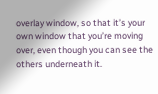overlay window, so that it’s your own window that you’re moving over, even though you can see the others underneath it.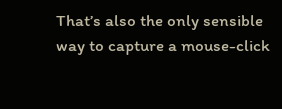That’s also the only sensible way to capture a mouse-click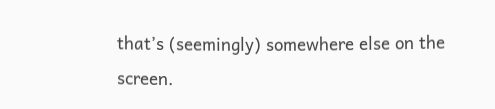that’s (seemingly) somewhere else on the screen.